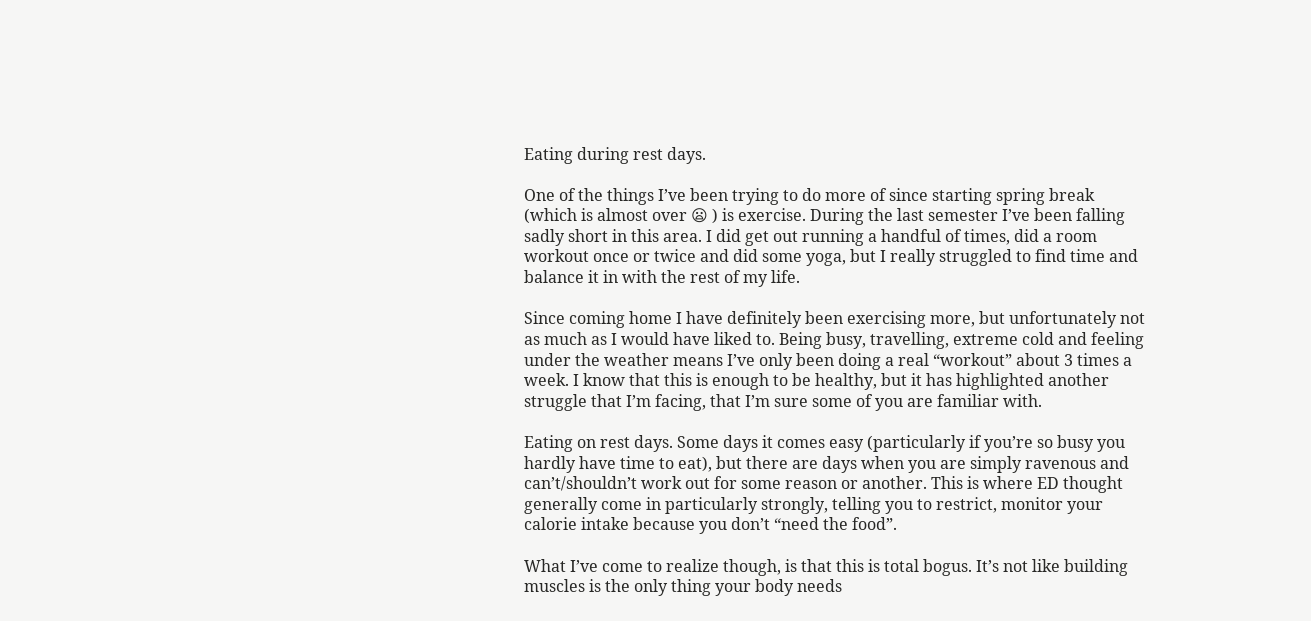Eating during rest days.

One of the things I’ve been trying to do more of since starting spring break (which is almost over 😦 ) is exercise. During the last semester I’ve been falling sadly short in this area. I did get out running a handful of times, did a room workout once or twice and did some yoga, but I really struggled to find time and balance it in with the rest of my life.

Since coming home I have definitely been exercising more, but unfortunately not as much as I would have liked to. Being busy, travelling, extreme cold and feeling under the weather means I’ve only been doing a real “workout” about 3 times a week. I know that this is enough to be healthy, but it has highlighted another struggle that I’m facing, that I’m sure some of you are familiar with.

Eating on rest days. Some days it comes easy (particularly if you’re so busy you hardly have time to eat), but there are days when you are simply ravenous and can’t/shouldn’t work out for some reason or another. This is where ED thought generally come in particularly strongly, telling you to restrict, monitor your calorie intake because you don’t “need the food”.

What I’ve come to realize though, is that this is total bogus. It’s not like building muscles is the only thing your body needs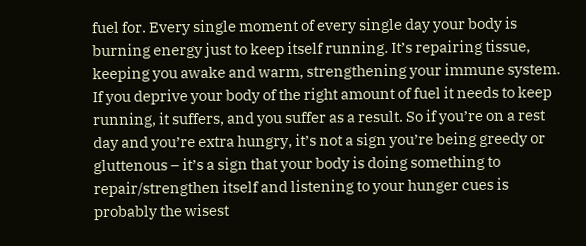fuel for. Every single moment of every single day your body is burning energy just to keep itself running. It’s repairing tissue, keeping you awake and warm, strengthening your immune system. If you deprive your body of the right amount of fuel it needs to keep running, it suffers, and you suffer as a result. So if you’re on a rest day and you’re extra hungry, it’s not a sign you’re being greedy or gluttenous – it’s a sign that your body is doing something to repair/strengthen itself and listening to your hunger cues is probably the wisest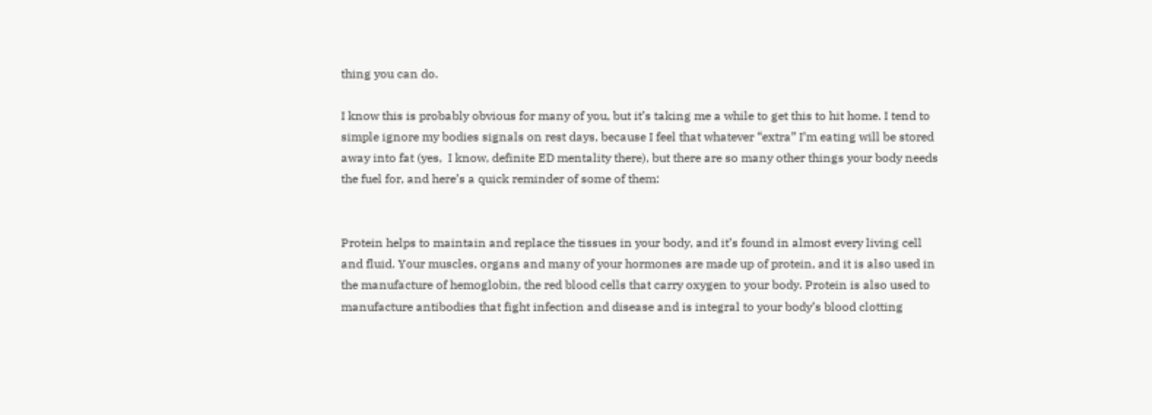thing you can do.

I know this is probably obvious for many of you, but it’s taking me a while to get this to hit home. I tend to simple ignore my bodies signals on rest days, because I feel that whatever “extra” I’m eating will be stored away into fat (yes,  I know, definite ED mentality there), but there are so many other things your body needs the fuel for, and here’s a quick reminder of some of them:


Protein helps to maintain and replace the tissues in your body, and it’s found in almost every living cell and fluid. Your muscles, organs and many of your hormones are made up of protein, and it is also used in the manufacture of hemoglobin, the red blood cells that carry oxygen to your body. Protein is also used to manufacture antibodies that fight infection and disease and is integral to your body’s blood clotting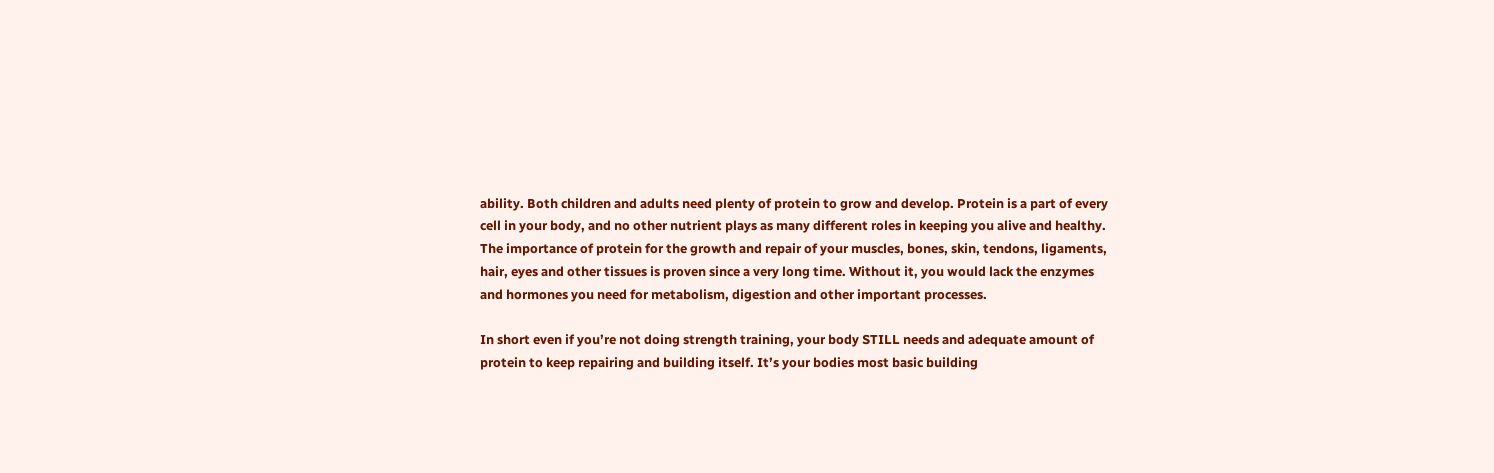ability. Both children and adults need plenty of protein to grow and develop. Protein is a part of every cell in your body, and no other nutrient plays as many different roles in keeping you alive and healthy. The importance of protein for the growth and repair of your muscles, bones, skin, tendons, ligaments, hair, eyes and other tissues is proven since a very long time. Without it, you would lack the enzymes and hormones you need for metabolism, digestion and other important processes.

In short even if you’re not doing strength training, your body STILL needs and adequate amount of protein to keep repairing and building itself. It’s your bodies most basic building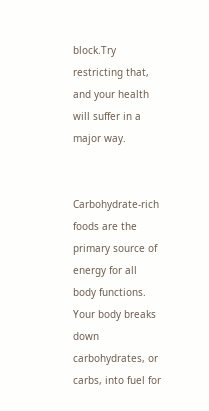block.Try restricting that, and your health will suffer in a major way.


Carbohydrate-rich foods are the primary source of energy for all body functions. Your body breaks down carbohydrates, or carbs, into fuel for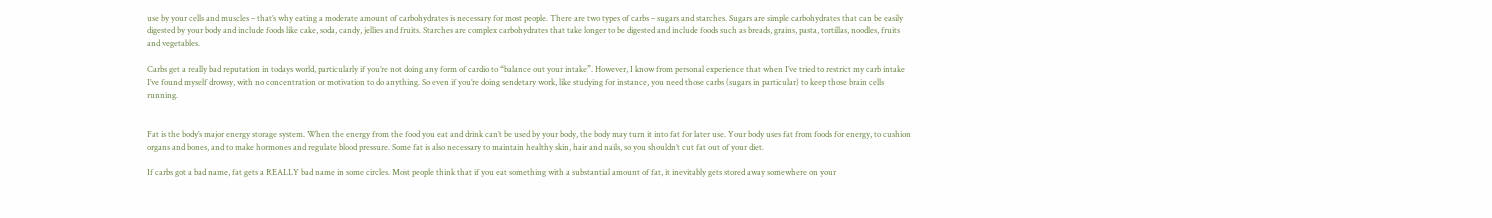use by your cells and muscles – that’s why eating a moderate amount of carbohydrates is necessary for most people. There are two types of carbs – sugars and starches. Sugars are simple carbohydrates that can be easily digested by your body and include foods like cake, soda, candy, jellies and fruits. Starches are complex carbohydrates that take longer to be digested and include foods such as breads, grains, pasta, tortillas, noodles, fruits and vegetables.

Carbs get a really bad reputation in todays world, particularly if you’re not doing any form of cardio to “balance out your intake”. However, I know from personal experience that when I’ve tried to restrict my carb intake I’ve found myself drowsy, with no concentration or motivation to do anything. So even if you’re doing sendetary work, like studying for instance, you need those carbs (sugars in particular) to keep those brain cells running.


Fat is the body’s major energy storage system. When the energy from the food you eat and drink can’t be used by your body, the body may turn it into fat for later use. Your body uses fat from foods for energy, to cushion organs and bones, and to make hormones and regulate blood pressure. Some fat is also necessary to maintain healthy skin, hair and nails, so you shouldn’t cut fat out of your diet.

If carbs got a bad name, fat gets a REALLY bad name in some circles. Most people think that if you eat something with a substantial amount of fat, it inevitably gets stored away somewhere on your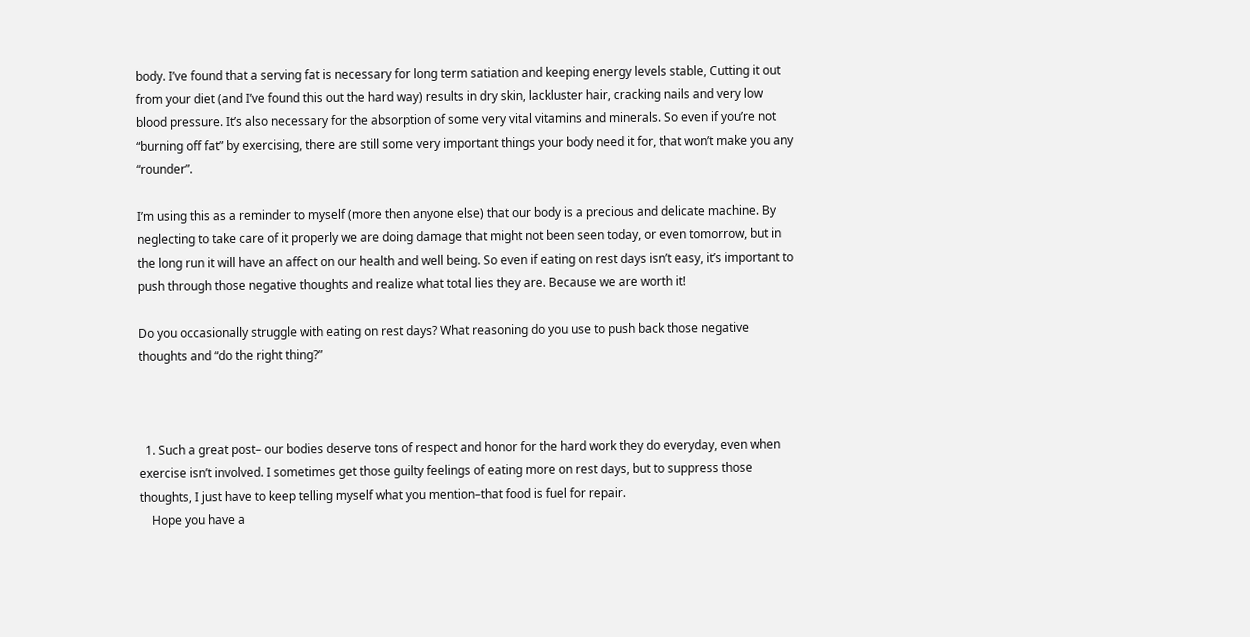body. I’ve found that a serving fat is necessary for long term satiation and keeping energy levels stable, Cutting it out from your diet (and I’ve found this out the hard way) results in dry skin, lackluster hair, cracking nails and very low blood pressure. It’s also necessary for the absorption of some very vital vitamins and minerals. So even if you’re not “burning off fat” by exercising, there are still some very important things your body need it for, that won’t make you any “rounder”.

I’m using this as a reminder to myself (more then anyone else) that our body is a precious and delicate machine. By neglecting to take care of it properly we are doing damage that might not been seen today, or even tomorrow, but in the long run it will have an affect on our health and well being. So even if eating on rest days isn’t easy, it’s important to push through those negative thoughts and realize what total lies they are. Because we are worth it!

Do you occasionally struggle with eating on rest days? What reasoning do you use to push back those negative thoughts and “do the right thing?”



  1. Such a great post– our bodies deserve tons of respect and honor for the hard work they do everyday, even when exercise isn’t involved. I sometimes get those guilty feelings of eating more on rest days, but to suppress those thoughts, I just have to keep telling myself what you mention–that food is fuel for repair.
    Hope you have a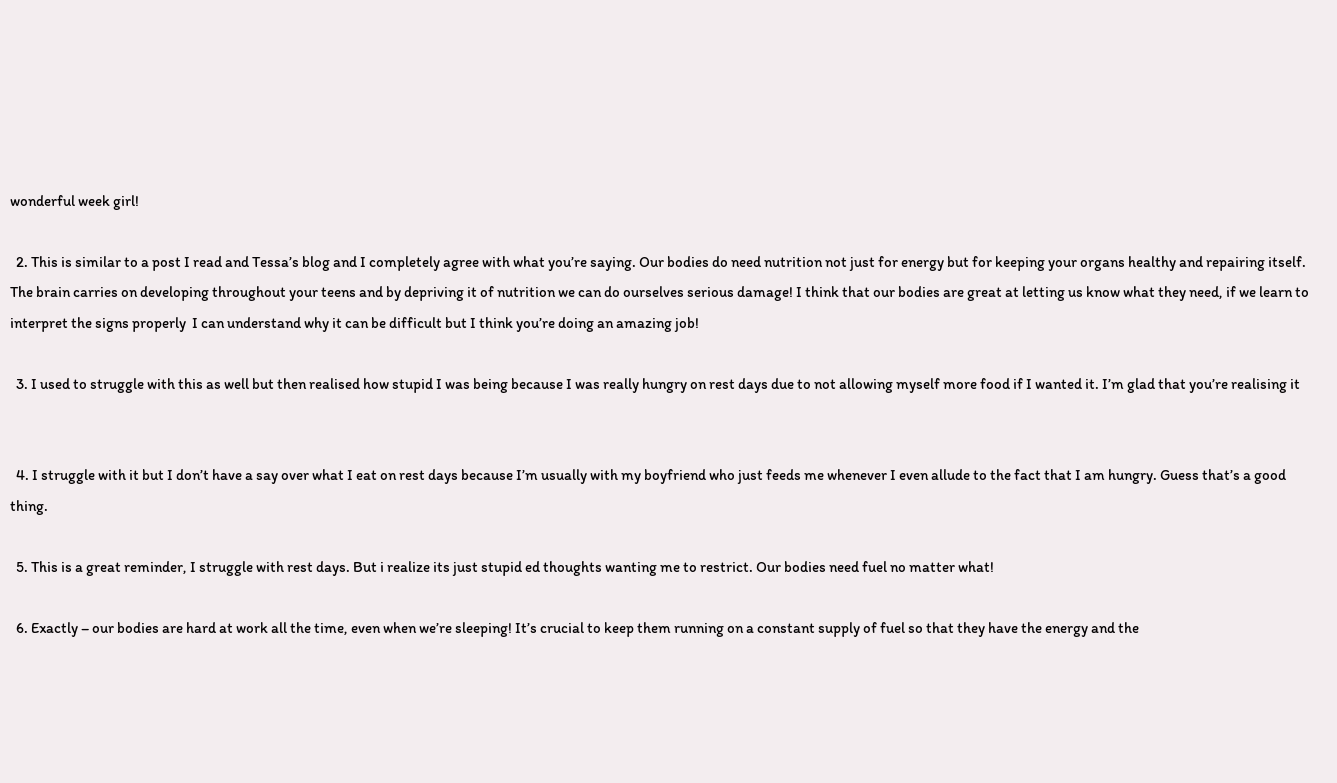wonderful week girl!

  2. This is similar to a post I read and Tessa’s blog and I completely agree with what you’re saying. Our bodies do need nutrition not just for energy but for keeping your organs healthy and repairing itself. The brain carries on developing throughout your teens and by depriving it of nutrition we can do ourselves serious damage! I think that our bodies are great at letting us know what they need, if we learn to interpret the signs properly  I can understand why it can be difficult but I think you’re doing an amazing job!

  3. I used to struggle with this as well but then realised how stupid I was being because I was really hungry on rest days due to not allowing myself more food if I wanted it. I’m glad that you’re realising it


  4. I struggle with it but I don’t have a say over what I eat on rest days because I’m usually with my boyfriend who just feeds me whenever I even allude to the fact that I am hungry. Guess that’s a good thing.

  5. This is a great reminder, I struggle with rest days. But i realize its just stupid ed thoughts wanting me to restrict. Our bodies need fuel no matter what!

  6. Exactly – our bodies are hard at work all the time, even when we’re sleeping! It’s crucial to keep them running on a constant supply of fuel so that they have the energy and the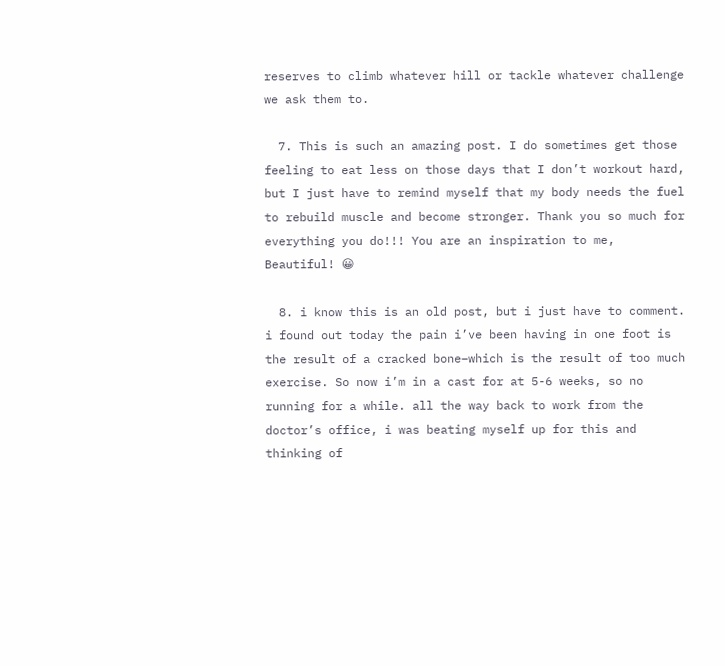reserves to climb whatever hill or tackle whatever challenge we ask them to.

  7. This is such an amazing post. I do sometimes get those feeling to eat less on those days that I don’t workout hard, but I just have to remind myself that my body needs the fuel to rebuild muscle and become stronger. Thank you so much for everything you do!!! You are an inspiration to me, Beautiful! 😀

  8. i know this is an old post, but i just have to comment. i found out today the pain i’ve been having in one foot is the result of a cracked bone–which is the result of too much exercise. So now i’m in a cast for at 5-6 weeks, so no running for a while. all the way back to work from the doctor’s office, i was beating myself up for this and thinking of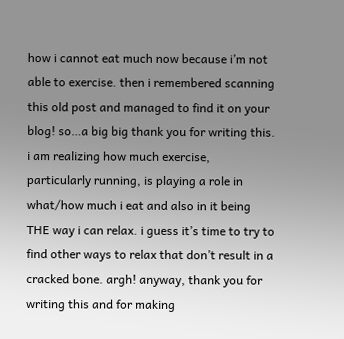how i cannot eat much now because i’m not able to exercise. then i remembered scanning this old post and managed to find it on your blog! so…a big big thank you for writing this. i am realizing how much exercise, particularly running, is playing a role in what/how much i eat and also in it being THE way i can relax. i guess it’s time to try to find other ways to relax that don’t result in a cracked bone. argh! anyway, thank you for writing this and for making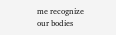me recognize our bodies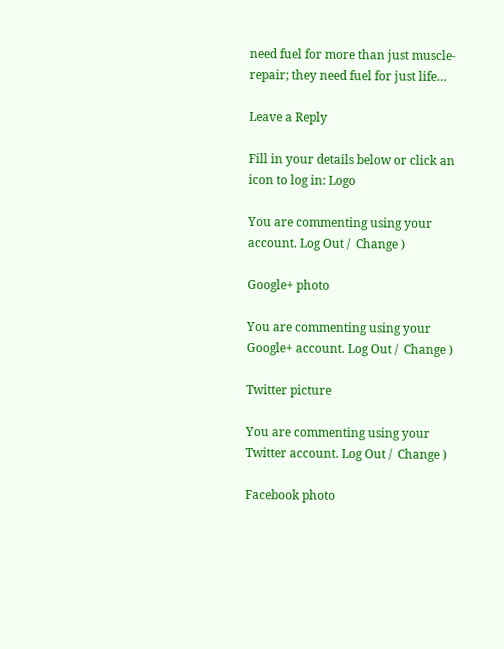need fuel for more than just muscle-repair; they need fuel for just life…

Leave a Reply

Fill in your details below or click an icon to log in: Logo

You are commenting using your account. Log Out /  Change )

Google+ photo

You are commenting using your Google+ account. Log Out /  Change )

Twitter picture

You are commenting using your Twitter account. Log Out /  Change )

Facebook photo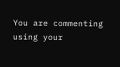You are commenting using your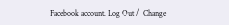Facebook account. Log Out /  Change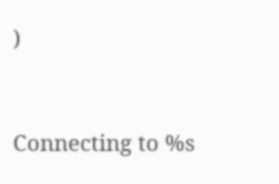)


Connecting to %s